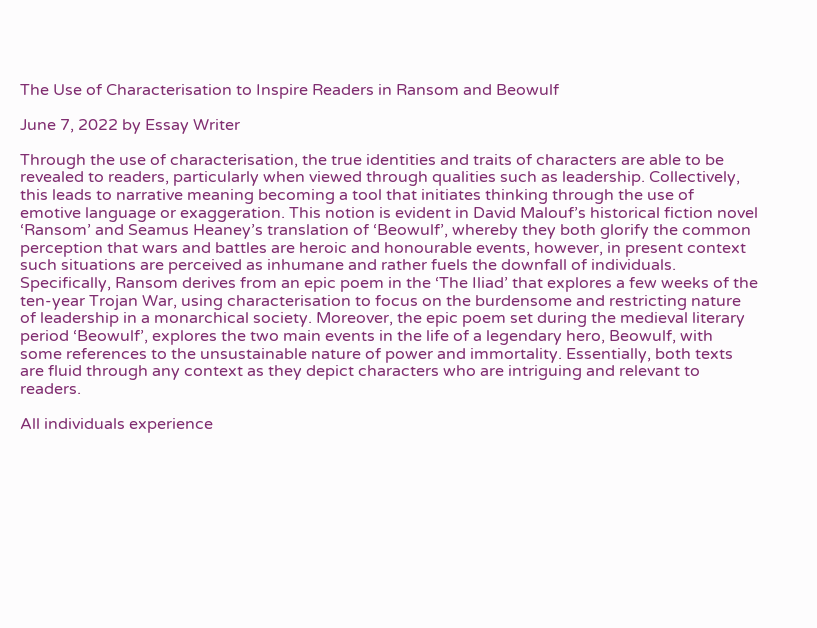The Use of Characterisation to Inspire Readers in Ransom and Beowulf

June 7, 2022 by Essay Writer

Through the use of characterisation, the true identities and traits of characters are able to be revealed to readers, particularly when viewed through qualities such as leadership. Collectively, this leads to narrative meaning becoming a tool that initiates thinking through the use of emotive language or exaggeration. This notion is evident in David Malouf’s historical fiction novel ‘Ransom’ and Seamus Heaney’s translation of ‘Beowulf’, whereby they both glorify the common perception that wars and battles are heroic and honourable events, however, in present context such situations are perceived as inhumane and rather fuels the downfall of individuals. Specifically, Ransom derives from an epic poem in the ‘The Iliad’ that explores a few weeks of the ten-year Trojan War, using characterisation to focus on the burdensome and restricting nature of leadership in a monarchical society. Moreover, the epic poem set during the medieval literary period ‘Beowulf’, explores the two main events in the life of a legendary hero, Beowulf, with some references to the unsustainable nature of power and immortality. Essentially, both texts are fluid through any context as they depict characters who are intriguing and relevant to readers.

All individuals experience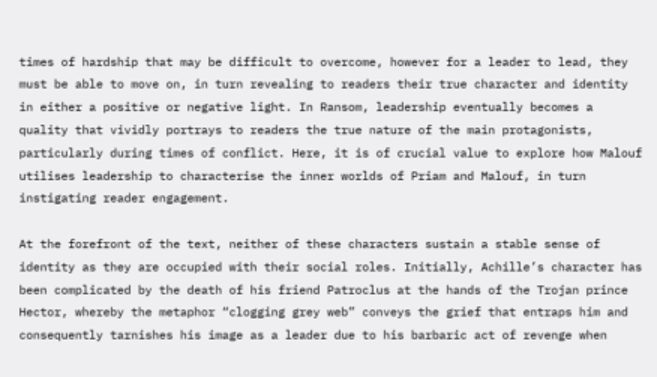times of hardship that may be difficult to overcome, however for a leader to lead, they must be able to move on, in turn revealing to readers their true character and identity in either a positive or negative light. In Ransom, leadership eventually becomes a quality that vividly portrays to readers the true nature of the main protagonists, particularly during times of conflict. Here, it is of crucial value to explore how Malouf utilises leadership to characterise the inner worlds of Priam and Malouf, in turn instigating reader engagement.

At the forefront of the text, neither of these characters sustain a stable sense of identity as they are occupied with their social roles. Initially, Achille’s character has been complicated by the death of his friend Patroclus at the hands of the Trojan prince Hector, whereby the metaphor “clogging grey web” conveys the grief that entraps him and consequently tarnishes his image as a leader due to his barbaric act of revenge when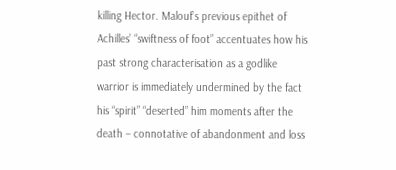killing Hector. Malouf’s previous epithet of Achilles’ “swiftness of foot” accentuates how his past strong characterisation as a godlike warrior is immediately undermined by the fact his “spirit” “deserted” him moments after the death – connotative of abandonment and loss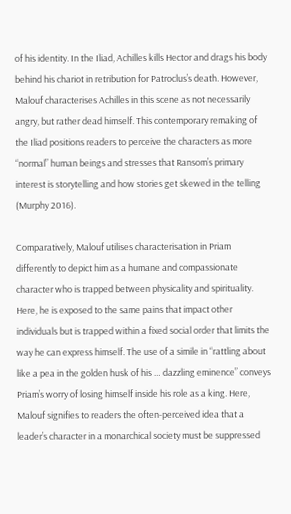of his identity. In the Iliad, Achilles kills Hector and drags his body behind his chariot in retribution for Patroclus’s death. However, Malouf characterises Achilles in this scene as not necessarily angry, but rather dead himself. This contemporary remaking of the Iliad positions readers to perceive the characters as more “normal” human beings and stresses that Ransom’s primary interest is storytelling and how stories get skewed in the telling (Murphy 2016).

Comparatively, Malouf utilises characterisation in Priam differently to depict him as a humane and compassionate character who is trapped between physicality and spirituality. Here, he is exposed to the same pains that impact other individuals but is trapped within a fixed social order that limits the way he can express himself. The use of a simile in “rattling about like a pea in the golden husk of his … dazzling eminence” conveys Priam’s worry of losing himself inside his role as a king. Here, Malouf signifies to readers the often-perceived idea that a leader’s character in a monarchical society must be suppressed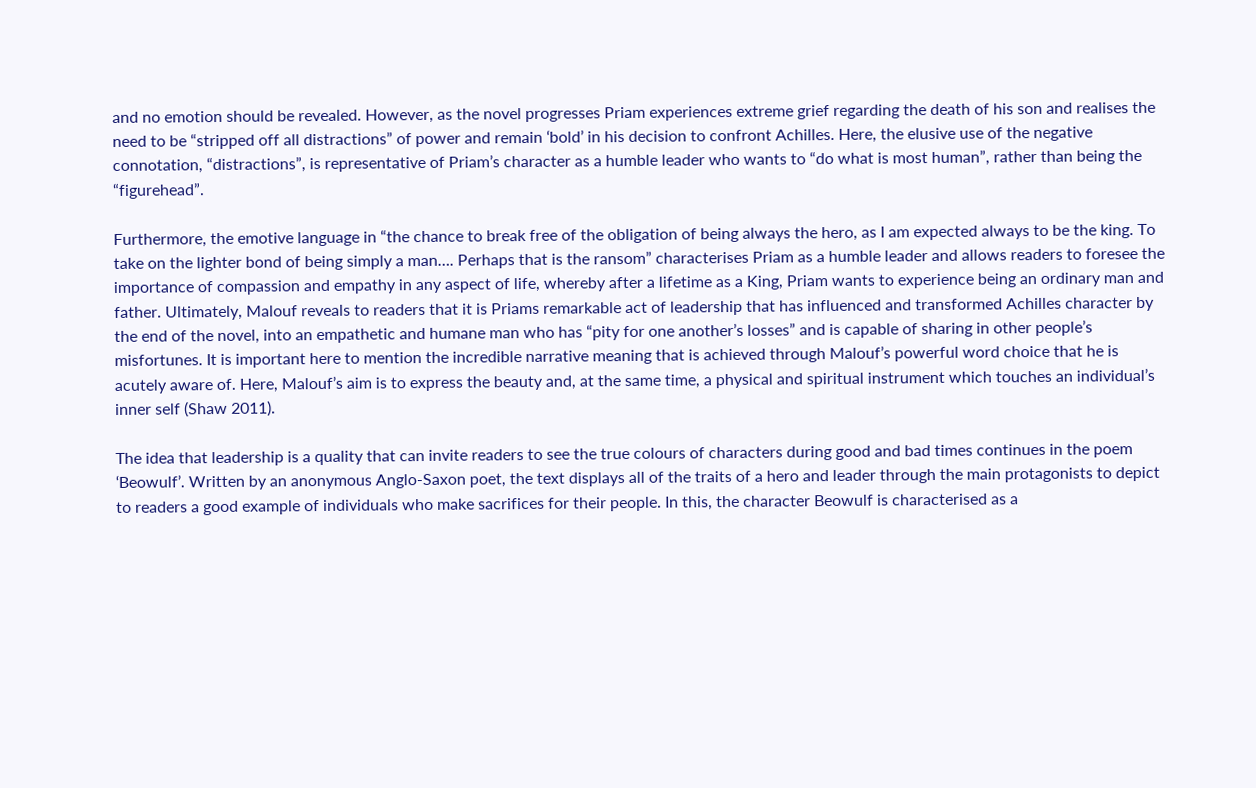and no emotion should be revealed. However, as the novel progresses Priam experiences extreme grief regarding the death of his son and realises the need to be “stripped off all distractions” of power and remain ‘bold’ in his decision to confront Achilles. Here, the elusive use of the negative connotation, “distractions”, is representative of Priam’s character as a humble leader who wants to “do what is most human”, rather than being the “figurehead”.

Furthermore, the emotive language in “the chance to break free of the obligation of being always the hero, as I am expected always to be the king. To take on the lighter bond of being simply a man…. Perhaps that is the ransom” characterises Priam as a humble leader and allows readers to foresee the importance of compassion and empathy in any aspect of life, whereby after a lifetime as a King, Priam wants to experience being an ordinary man and father. Ultimately, Malouf reveals to readers that it is Priams remarkable act of leadership that has influenced and transformed Achilles character by the end of the novel, into an empathetic and humane man who has “pity for one another’s losses” and is capable of sharing in other people’s misfortunes. It is important here to mention the incredible narrative meaning that is achieved through Malouf’s powerful word choice that he is acutely aware of. Here, Malouf’s aim is to express the beauty and, at the same time, a physical and spiritual instrument which touches an individual’s inner self (Shaw 2011).

The idea that leadership is a quality that can invite readers to see the true colours of characters during good and bad times continues in the poem ‘Beowulf’. Written by an anonymous Anglo-Saxon poet, the text displays all of the traits of a hero and leader through the main protagonists to depict to readers a good example of individuals who make sacrifices for their people. In this, the character Beowulf is characterised as a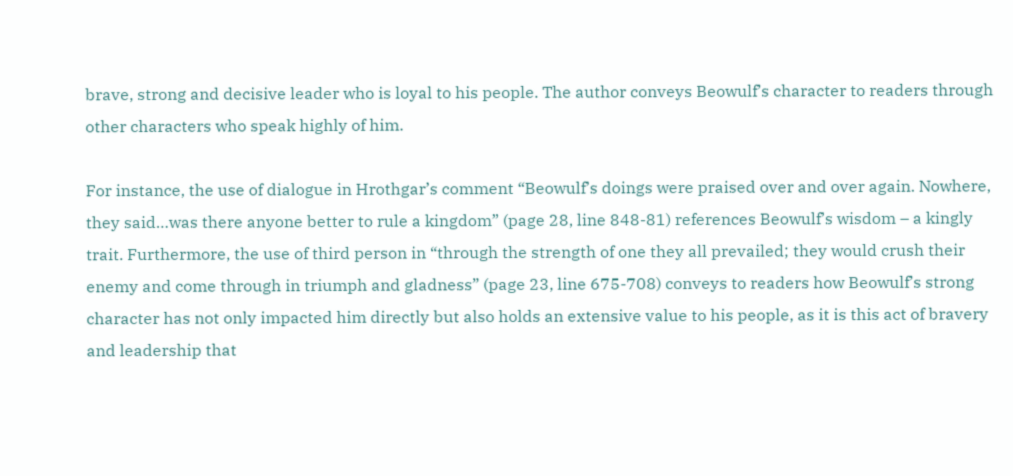brave, strong and decisive leader who is loyal to his people. The author conveys Beowulf’s character to readers through other characters who speak highly of him.

For instance, the use of dialogue in Hrothgar’s comment “Beowulf’s doings were praised over and over again. Nowhere, they said…was there anyone better to rule a kingdom” (page 28, line 848-81) references Beowulf’s wisdom – a kingly trait. Furthermore, the use of third person in “through the strength of one they all prevailed; they would crush their enemy and come through in triumph and gladness” (page 23, line 675-708) conveys to readers how Beowulf’s strong character has not only impacted him directly but also holds an extensive value to his people, as it is this act of bravery and leadership that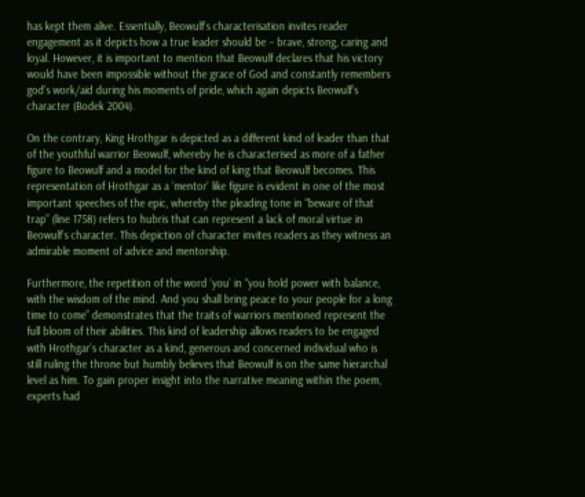has kept them alive. Essentially, Beowulf’s characterisation invites reader engagement as it depicts how a true leader should be – brave, strong, caring and loyal. However, it is important to mention that Beowulf declares that his victory would have been impossible without the grace of God and constantly remembers god’s work/aid during his moments of pride, which again depicts Beowulf’s character (Bodek 2004).

On the contrary, King Hrothgar is depicted as a different kind of leader than that of the youthful warrior Beowulf, whereby he is characterised as more of a father figure to Beowulf and a model for the kind of king that Beowulf becomes. This representation of Hrothgar as a ‘mentor’ like figure is evident in one of the most important speeches of the epic, whereby the pleading tone in “beware of that trap” (line 1758) refers to hubris that can represent a lack of moral virtue in Beowulf’s character. This depiction of character invites readers as they witness an admirable moment of advice and mentorship.

Furthermore, the repetition of the word ‘you’ in “you hold power with balance, with the wisdom of the mind. And you shall bring peace to your people for a long time to come” demonstrates that the traits of warriors mentioned represent the full bloom of their abilities. This kind of leadership allows readers to be engaged with Hrothgar’s character as a kind, generous and concerned individual who is still ruling the throne but humbly believes that Beowulf is on the same hierarchal level as him. To gain proper insight into the narrative meaning within the poem, experts had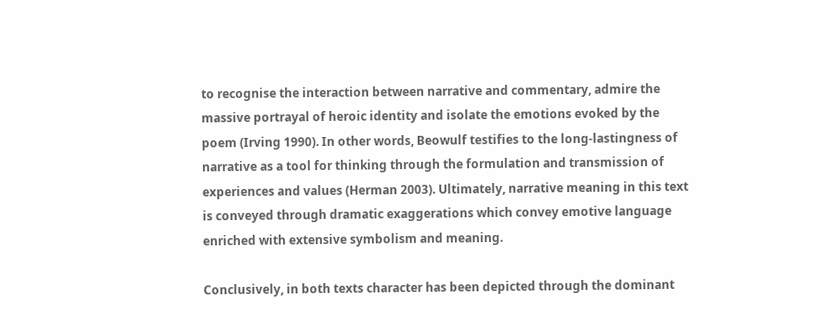to recognise the interaction between narrative and commentary, admire the massive portrayal of heroic identity and isolate the emotions evoked by the poem (Irving 1990). In other words, Beowulf testifies to the long-lastingness of narrative as a tool for thinking through the formulation and transmission of experiences and values (Herman 2003). Ultimately, narrative meaning in this text is conveyed through dramatic exaggerations which convey emotive language enriched with extensive symbolism and meaning.

Conclusively, in both texts character has been depicted through the dominant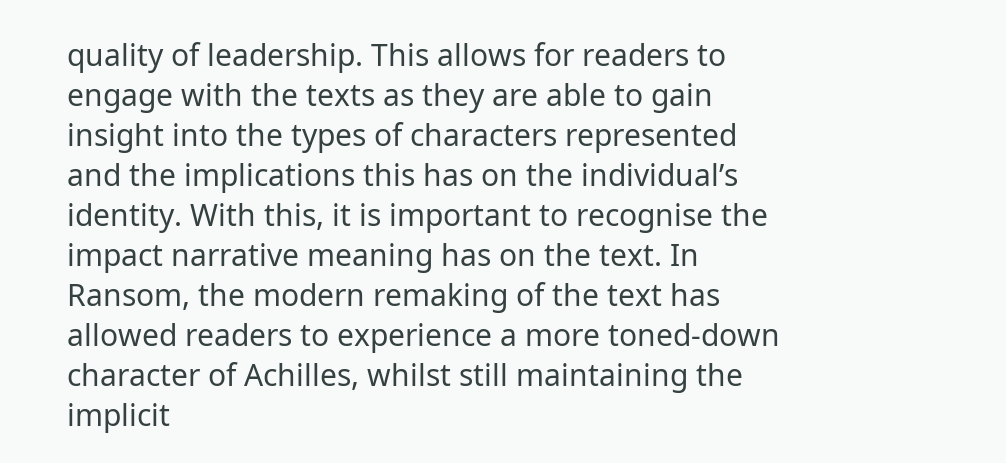quality of leadership. This allows for readers to engage with the texts as they are able to gain insight into the types of characters represented and the implications this has on the individual’s identity. With this, it is important to recognise the impact narrative meaning has on the text. In Ransom, the modern remaking of the text has allowed readers to experience a more toned-down character of Achilles, whilst still maintaining the implicit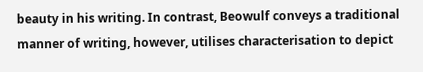beauty in his writing. In contrast, Beowulf conveys a traditional manner of writing, however, utilises characterisation to depict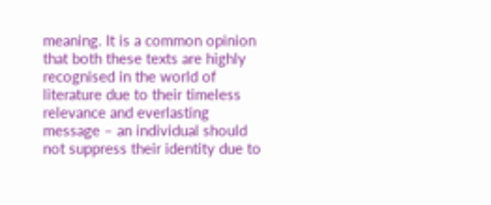meaning. It is a common opinion that both these texts are highly recognised in the world of literature due to their timeless relevance and everlasting message – an individual should not suppress their identity due to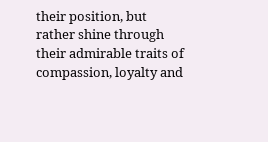their position, but rather shine through their admirable traits of compassion, loyalty and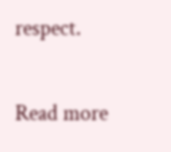respect.


Read more